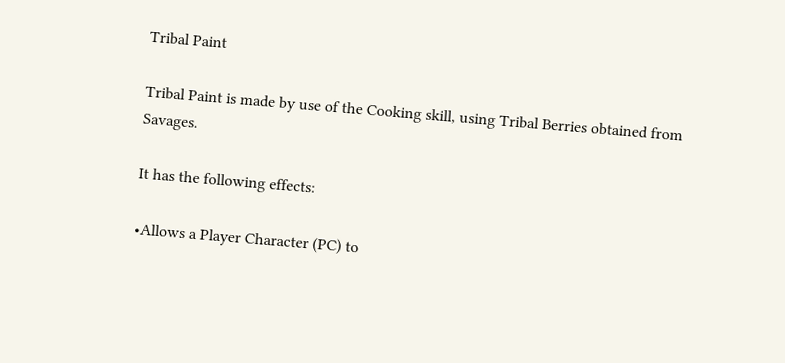Tribal Paint

Tribal Paint is made by use of the Cooking skill, using Tribal Berries obtained from Savages.

It has the following effects:

•Allows a Player Character (PC) to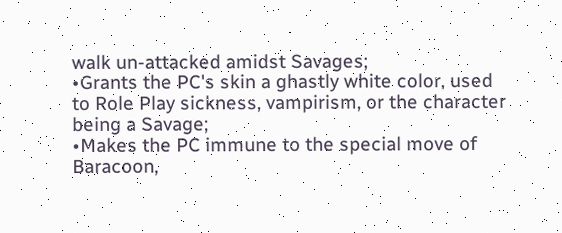walk un-attacked amidst Savages;
•Grants the PC's skin a ghastly white color, used to Role Play sickness, vampirism, or the character being a Savage;
•Makes the PC immune to the special move of Baracoon,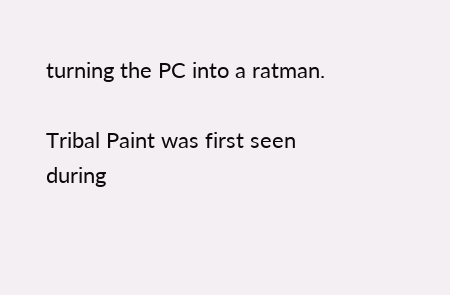turning the PC into a ratman.

Tribal Paint was first seen during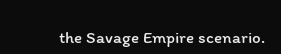the Savage Empire scenario.